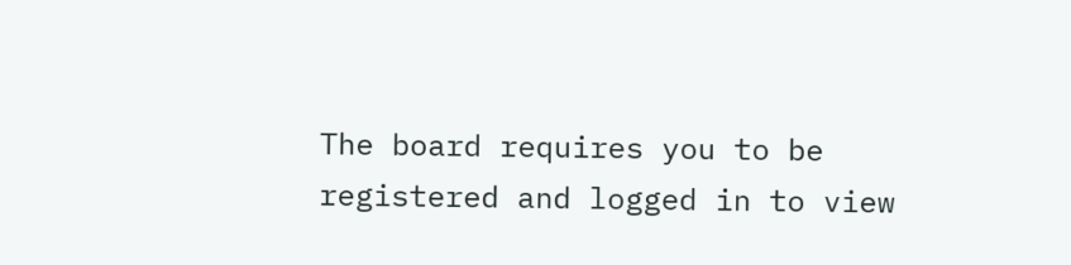The board requires you to be registered and logged in to view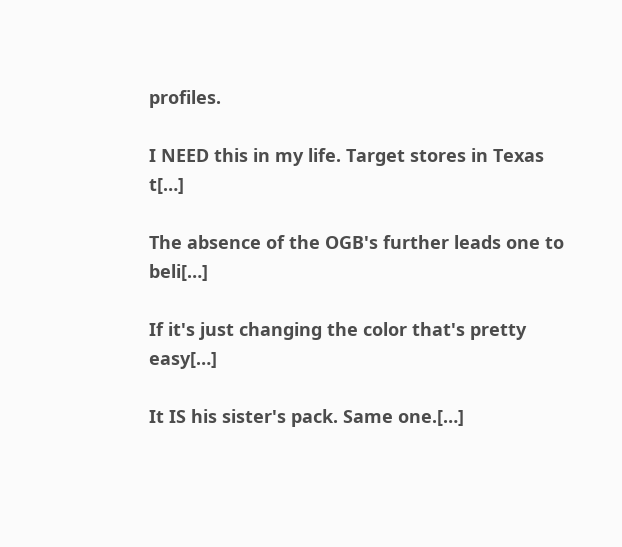profiles.

I NEED this in my life. Target stores in Texas t[…]

The absence of the OGB's further leads one to beli[…]

If it's just changing the color that's pretty easy[…]

It IS his sister's pack. Same one.[…]